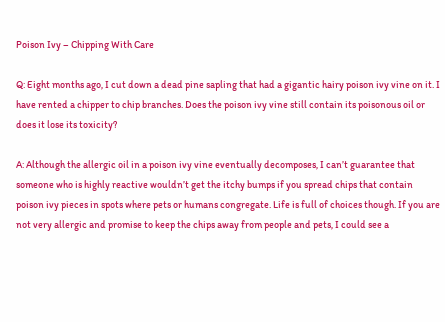Poison Ivy – Chipping With Care

Q: Eight months ago, I cut down a dead pine sapling that had a gigantic hairy poison ivy vine on it. I have rented a chipper to chip branches. Does the poison ivy vine still contain its poisonous oil or does it lose its toxicity?

A: Although the allergic oil in a poison ivy vine eventually decomposes, I can’t guarantee that someone who is highly reactive wouldn’t get the itchy bumps if you spread chips that contain poison ivy pieces in spots where pets or humans congregate. Life is full of choices though. If you are not very allergic and promise to keep the chips away from people and pets, I could see a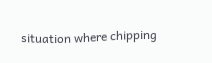situation where chipping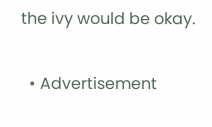the ivy would be okay.

  • Advertisement